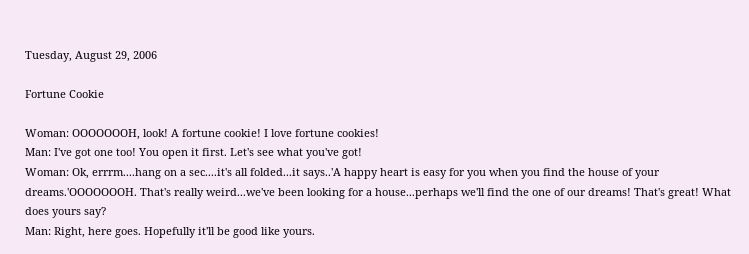Tuesday, August 29, 2006

Fortune Cookie

Woman: OOOOOOOH, look! A fortune cookie! I love fortune cookies!
Man: I've got one too! You open it first. Let's see what you've got!
Woman: Ok, errrm....hang on a sec....it's all folded...it says..'A happy heart is easy for you when you find the house of your dreams.'OOOOOOOH. That's really weird...we've been looking for a house...perhaps we'll find the one of our dreams! That's great! What does yours say?
Man: Right, here goes. Hopefully it'll be good like yours.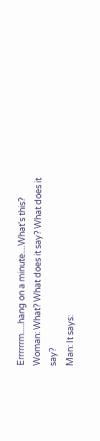Errrrrrm.....hang on a minute....What's this?
Woman: What? What does it say? What does it say?
Man: It says: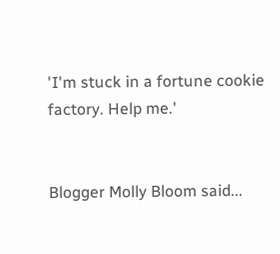'I'm stuck in a fortune cookie factory. Help me.'


Blogger Molly Bloom said...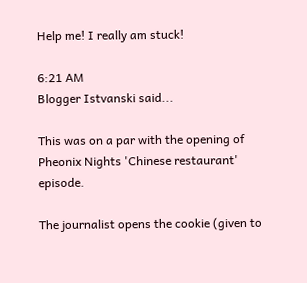Help me! I really am stuck!

6:21 AM
Blogger Istvanski said...

This was on a par with the opening of Pheonix Nights 'Chinese restaurant' episode.

The journalist opens the cookie (given to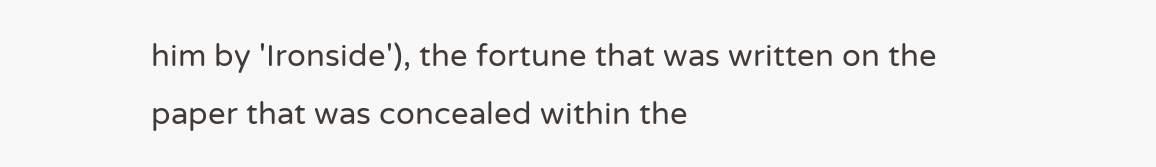him by 'Ironside'), the fortune that was written on the paper that was concealed within the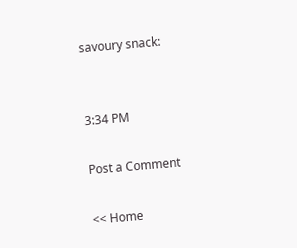savoury snack:


3:34 PM

Post a Comment

<< Home